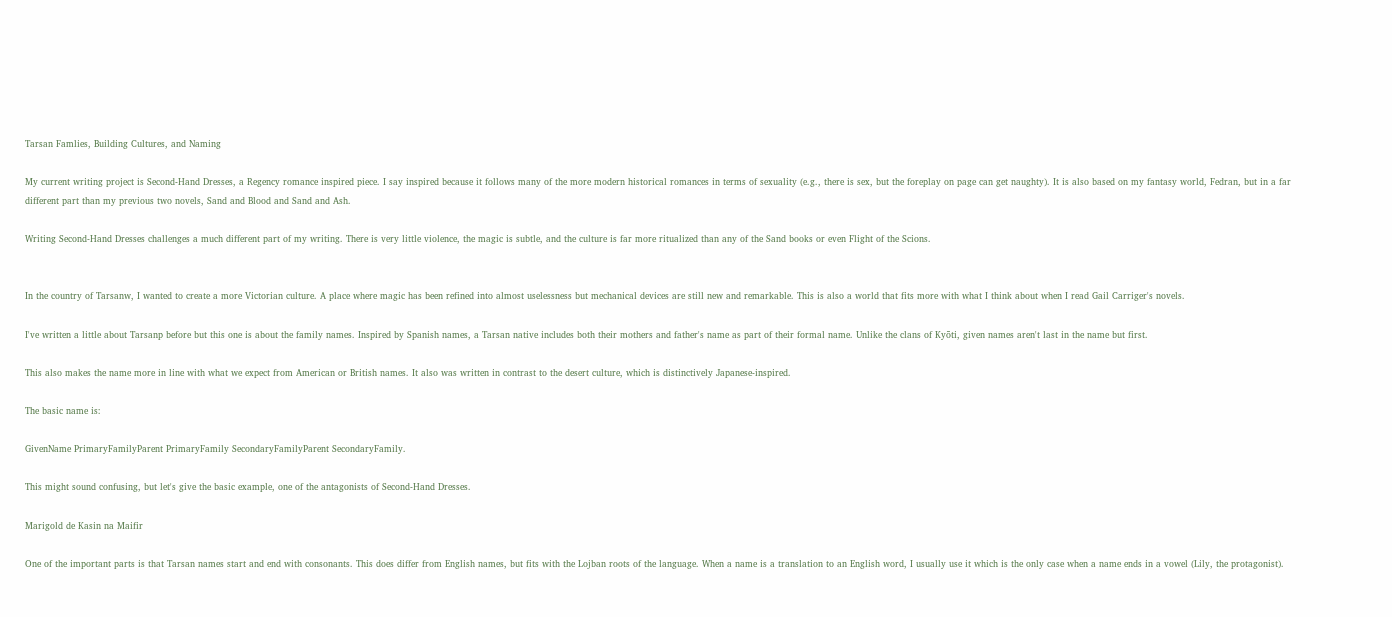Tarsan Famlies, Building Cultures, and Naming

My current writing project is Second-Hand Dresses, a Regency romance inspired piece. I say inspired because it follows many of the more modern historical romances in terms of sexuality (e.g., there is sex, but the foreplay on page can get naughty). It is also based on my fantasy world, Fedran, but in a far different part than my previous two novels, Sand and Blood and Sand and Ash.

Writing Second-Hand Dresses challenges a much different part of my writing. There is very little violence, the magic is subtle, and the culture is far more ritualized than any of the Sand books or even Flight of the Scions.


In the country of Tarsanw, I wanted to create a more Victorian culture. A place where magic has been refined into almost uselessness but mechanical devices are still new and remarkable. This is also a world that fits more with what I think about when I read Gail Carriger's novels.

I've written a little about Tarsanp before but this one is about the family names. Inspired by Spanish names, a Tarsan native includes both their mothers and father's name as part of their formal name. Unlike the clans of Kyōti, given names aren't last in the name but first.

This also makes the name more in line with what we expect from American or British names. It also was written in contrast to the desert culture, which is distinctively Japanese-inspired.

The basic name is:

GivenName PrimaryFamilyParent PrimaryFamily SecondaryFamilyParent SecondaryFamily.

This might sound confusing, but let's give the basic example, one of the antagonists of Second-Hand Dresses.

Marigold de Kasin na Maifir

One of the important parts is that Tarsan names start and end with consonants. This does differ from English names, but fits with the Lojban roots of the language. When a name is a translation to an English word, I usually use it which is the only case when a name ends in a vowel (Lily, the protagonist).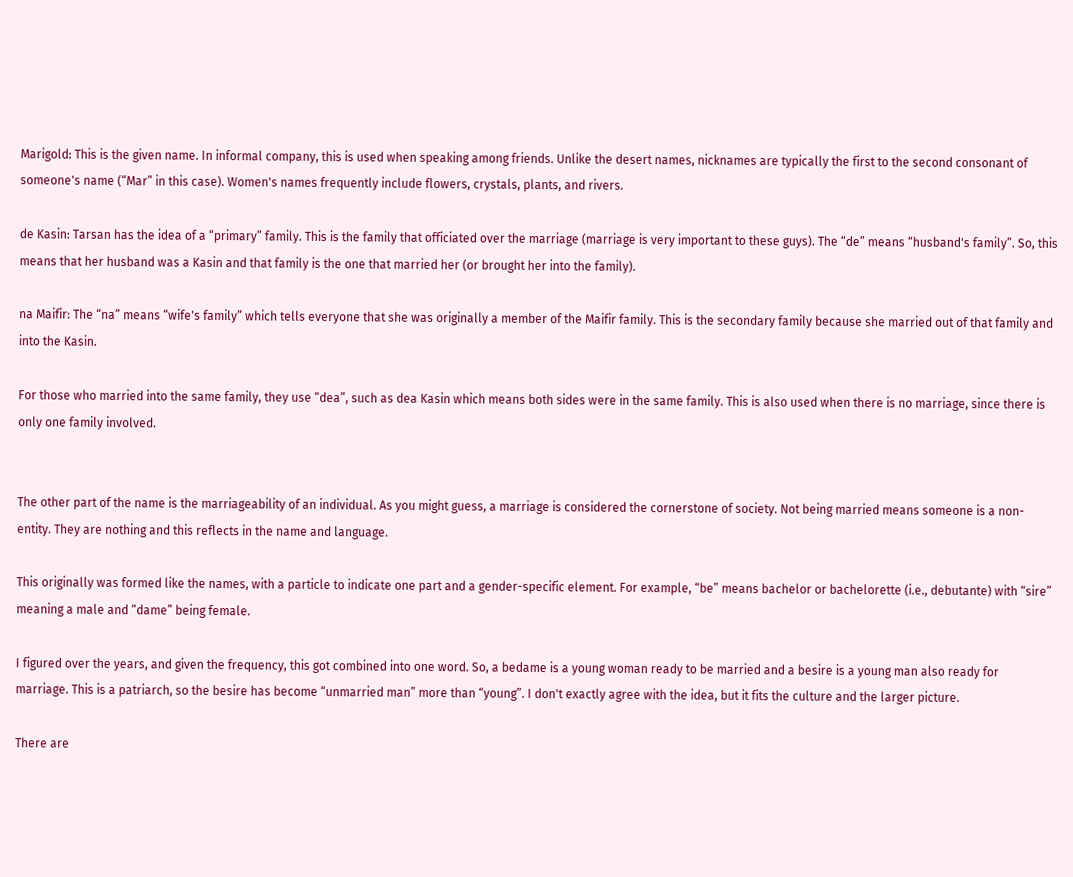Marigold: This is the given name. In informal company, this is used when speaking among friends. Unlike the desert names, nicknames are typically the first to the second consonant of someone's name (“Mar” in this case). Women's names frequently include flowers, crystals, plants, and rivers.

de Kasin: Tarsan has the idea of a “primary” family. This is the family that officiated over the marriage (marriage is very important to these guys). The “de” means “husband's family”. So, this means that her husband was a Kasin and that family is the one that married her (or brought her into the family).

na Maifir: The “na” means “wife's family” which tells everyone that she was originally a member of the Maifir family. This is the secondary family because she married out of that family and into the Kasin.

For those who married into the same family, they use “dea”, such as dea Kasin which means both sides were in the same family. This is also used when there is no marriage, since there is only one family involved.


The other part of the name is the marriageability of an individual. As you might guess, a marriage is considered the cornerstone of society. Not being married means someone is a non-entity. They are nothing and this reflects in the name and language.

This originally was formed like the names, with a particle to indicate one part and a gender-specific element. For example, “be” means bachelor or bachelorette (i.e., debutante) with “sire” meaning a male and “dame” being female.

I figured over the years, and given the frequency, this got combined into one word. So, a bedame is a young woman ready to be married and a besire is a young man also ready for marriage. This is a patriarch, so the besire has become “unmarried man” more than “young”. I don't exactly agree with the idea, but it fits the culture and the larger picture.

There are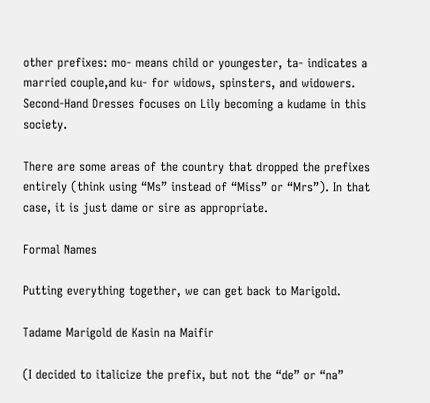other prefixes: mo- means child or youngester, ta- indicates a married couple,and ku- for widows, spinsters, and widowers. Second-Hand Dresses focuses on Lily becoming a kudame in this society.

There are some areas of the country that dropped the prefixes entirely (think using “Ms” instead of “Miss” or “Mrs”). In that case, it is just dame or sire as appropriate.

Formal Names

Putting everything together, we can get back to Marigold.

Tadame Marigold de Kasin na Maifir

(I decided to italicize the prefix, but not the “de” or “na”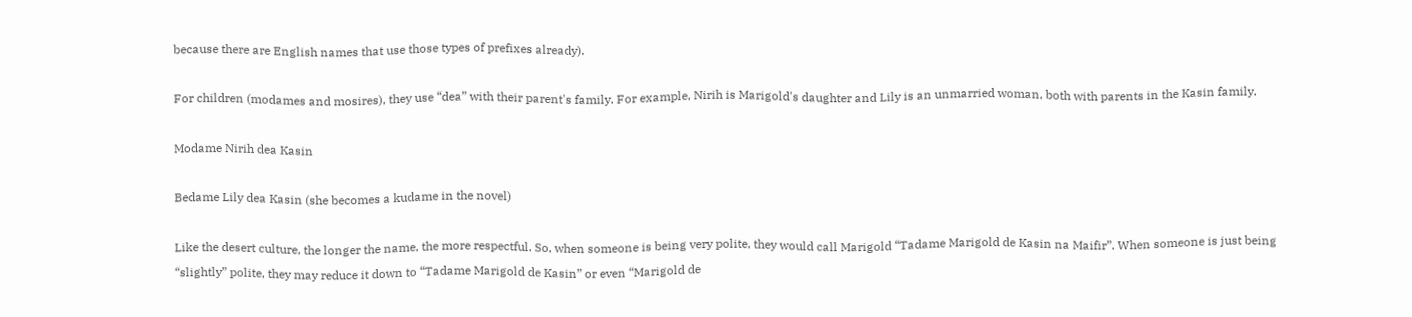because there are English names that use those types of prefixes already).

For children (modames and mosires), they use “dea” with their parent's family. For example, Nirih is Marigold's daughter and Lily is an unmarried woman, both with parents in the Kasin family.

Modame Nirih dea Kasin

Bedame Lily dea Kasin (she becomes a kudame in the novel)

Like the desert culture, the longer the name, the more respectful. So, when someone is being very polite, they would call Marigold “Tadame Marigold de Kasin na Maifir”. When someone is just being “slightly” polite, they may reduce it down to “Tadame Marigold de Kasin” or even “Marigold de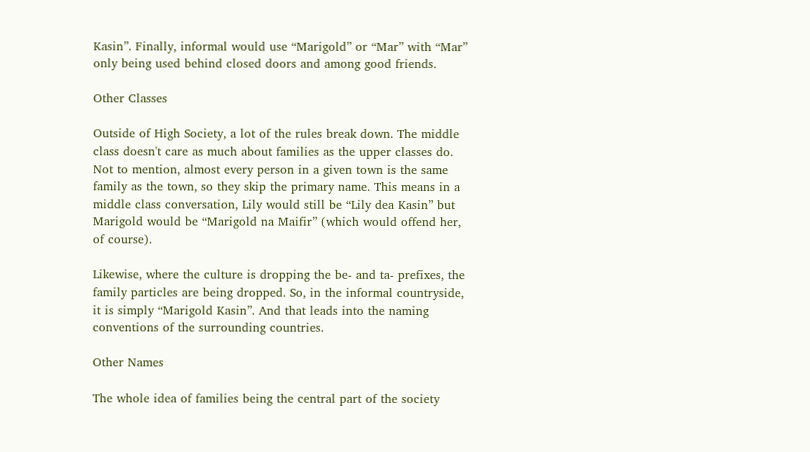Kasin”. Finally, informal would use “Marigold” or “Mar” with “Mar” only being used behind closed doors and among good friends.

Other Classes

Outside of High Society, a lot of the rules break down. The middle class doesn't care as much about families as the upper classes do. Not to mention, almost every person in a given town is the same family as the town, so they skip the primary name. This means in a middle class conversation, Lily would still be “Lily dea Kasin” but Marigold would be “Marigold na Maifir” (which would offend her, of course).

Likewise, where the culture is dropping the be- and ta- prefixes, the family particles are being dropped. So, in the informal countryside, it is simply “Marigold Kasin”. And that leads into the naming conventions of the surrounding countries.

Other Names

The whole idea of families being the central part of the society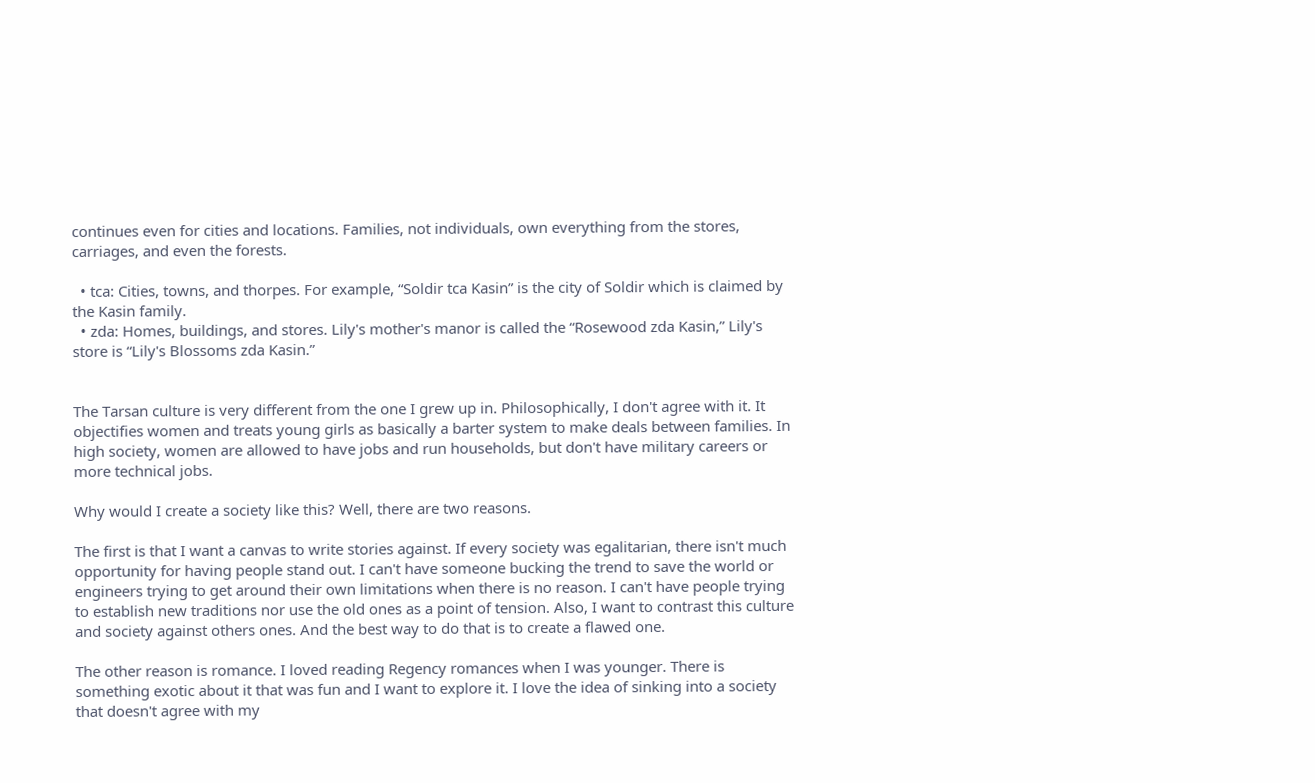continues even for cities and locations. Families, not individuals, own everything from the stores, carriages, and even the forests.

  • tca: Cities, towns, and thorpes. For example, “Soldir tca Kasin” is the city of Soldir which is claimed by the Kasin family.
  • zda: Homes, buildings, and stores. Lily's mother's manor is called the “Rosewood zda Kasin,” Lily's store is “Lily's Blossoms zda Kasin.”


The Tarsan culture is very different from the one I grew up in. Philosophically, I don't agree with it. It objectifies women and treats young girls as basically a barter system to make deals between families. In high society, women are allowed to have jobs and run households, but don't have military careers or more technical jobs.

Why would I create a society like this? Well, there are two reasons.

The first is that I want a canvas to write stories against. If every society was egalitarian, there isn't much opportunity for having people stand out. I can't have someone bucking the trend to save the world or engineers trying to get around their own limitations when there is no reason. I can't have people trying to establish new traditions nor use the old ones as a point of tension. Also, I want to contrast this culture and society against others ones. And the best way to do that is to create a flawed one.

The other reason is romance. I loved reading Regency romances when I was younger. There is something exotic about it that was fun and I want to explore it. I love the idea of sinking into a society that doesn't agree with my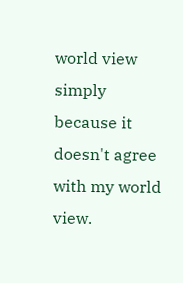world view simply because it doesn't agree with my world view.